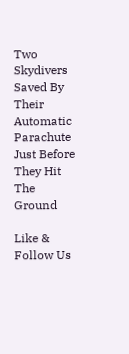Two Skydivers Saved By Their Automatic Parachute Just Before They Hit The Ground

Like & Follow Us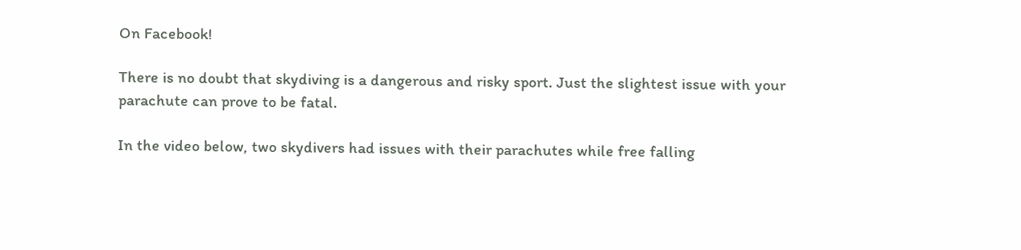On Facebook!

There is no doubt that skydiving is a dangerous and risky sport. Just the slightest issue with your parachute can prove to be fatal.

In the video below, two skydivers had issues with their parachutes while free falling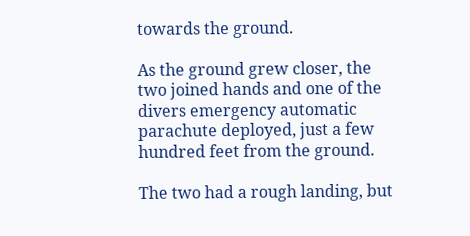towards the ground.

As the ground grew closer, the two joined hands and one of the divers emergency automatic parachute deployed, just a few hundred feet from the ground.

The two had a rough landing, but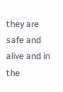they are safe and alive and in the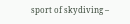sport of skydiving –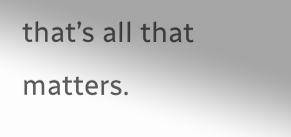that’s all that matters.